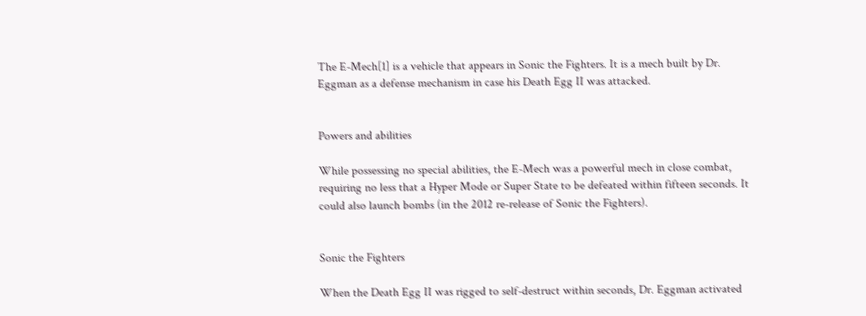The E-Mech[1] is a vehicle that appears in Sonic the Fighters. It is a mech built by Dr. Eggman as a defense mechanism in case his Death Egg II was attacked.


Powers and abilities

While possessing no special abilities, the E-Mech was a powerful mech in close combat, requiring no less that a Hyper Mode or Super State to be defeated within fifteen seconds. It could also launch bombs (in the 2012 re-release of Sonic the Fighters).


Sonic the Fighters

When the Death Egg II was rigged to self-destruct within seconds, Dr. Eggman activated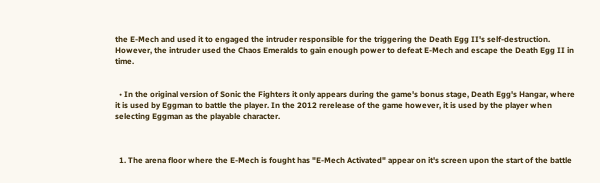the E-Mech and used it to engaged the intruder responsible for the triggering the Death Egg II's self-destruction. However, the intruder used the Chaos Emeralds to gain enough power to defeat E-Mech and escape the Death Egg II in time.


  • In the original version of Sonic the Fighters it only appears during the game's bonus stage, Death Egg's Hangar, where it is used by Eggman to battle the player. In the 2012 rerelease of the game however, it is used by the player when selecting Eggman as the playable character.



  1. The arena floor where the E-Mech is fought has "E-Mech Activated" appear on it's screen upon the start of the battle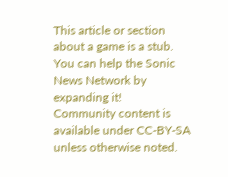This article or section about a game is a stub.
You can help the Sonic News Network by expanding it!
Community content is available under CC-BY-SA unless otherwise noted.